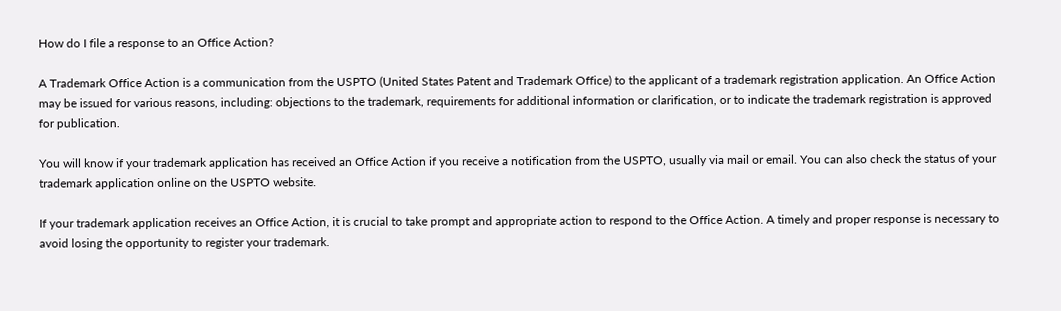How do I file a response to an Office Action?

A Trademark Office Action is a communication from the USPTO (United States Patent and Trademark Office) to the applicant of a trademark registration application. An Office Action may be issued for various reasons, including: objections to the trademark, requirements for additional information or clarification, or to indicate the trademark registration is approved for publication.

You will know if your trademark application has received an Office Action if you receive a notification from the USPTO, usually via mail or email. You can also check the status of your trademark application online on the USPTO website.

If your trademark application receives an Office Action, it is crucial to take prompt and appropriate action to respond to the Office Action. A timely and proper response is necessary to avoid losing the opportunity to register your trademark.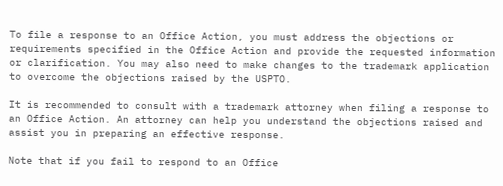To file a response to an Office Action, you must address the objections or requirements specified in the Office Action and provide the requested information or clarification. You may also need to make changes to the trademark application to overcome the objections raised by the USPTO.

It is recommended to consult with a trademark attorney when filing a response to an Office Action. An attorney can help you understand the objections raised and assist you in preparing an effective response.

Note that if you fail to respond to an Office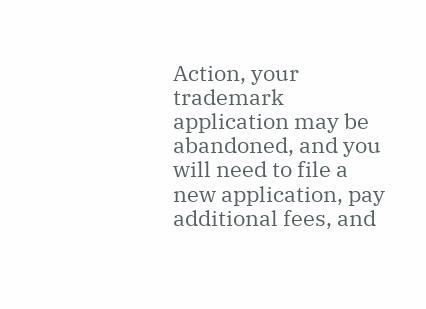Action, your trademark application may be abandoned, and you will need to file a new application, pay additional fees, and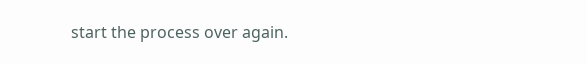start the process over again.